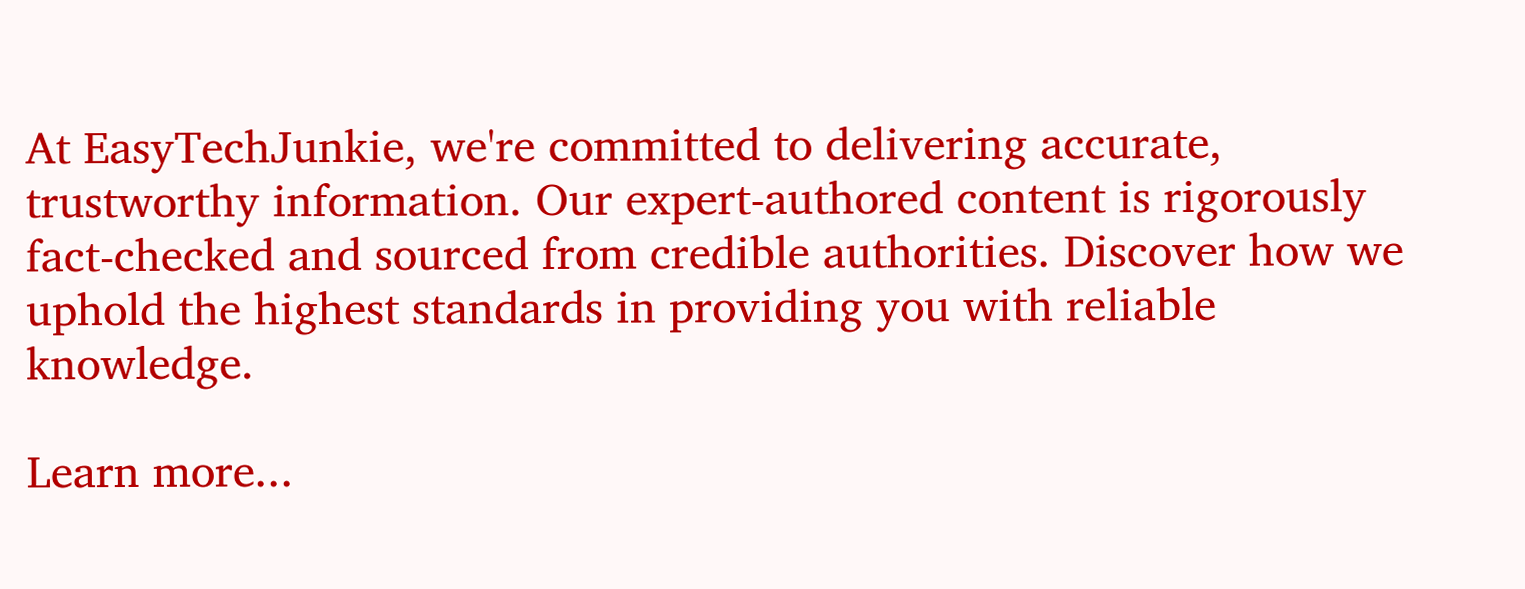At EasyTechJunkie, we're committed to delivering accurate, trustworthy information. Our expert-authored content is rigorously fact-checked and sourced from credible authorities. Discover how we uphold the highest standards in providing you with reliable knowledge.

Learn more...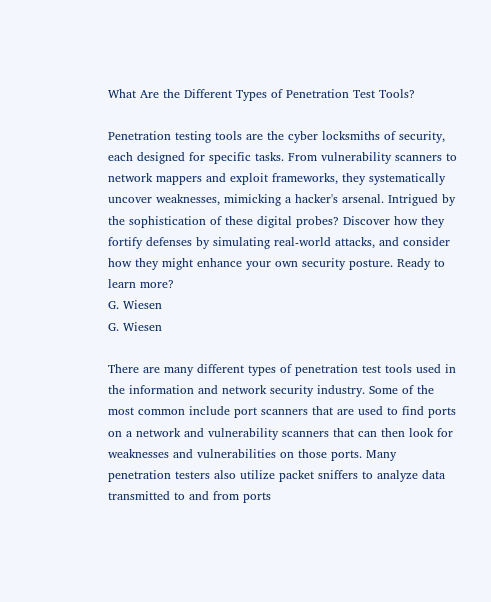What Are the Different Types of Penetration Test Tools?

Penetration testing tools are the cyber locksmiths of security, each designed for specific tasks. From vulnerability scanners to network mappers and exploit frameworks, they systematically uncover weaknesses, mimicking a hacker's arsenal. Intrigued by the sophistication of these digital probes? Discover how they fortify defenses by simulating real-world attacks, and consider how they might enhance your own security posture. Ready to learn more?
G. Wiesen
G. Wiesen

There are many different types of penetration test tools used in the information and network security industry. Some of the most common include port scanners that are used to find ports on a network and vulnerability scanners that can then look for weaknesses and vulnerabilities on those ports. Many penetration testers also utilize packet sniffers to analyze data transmitted to and from ports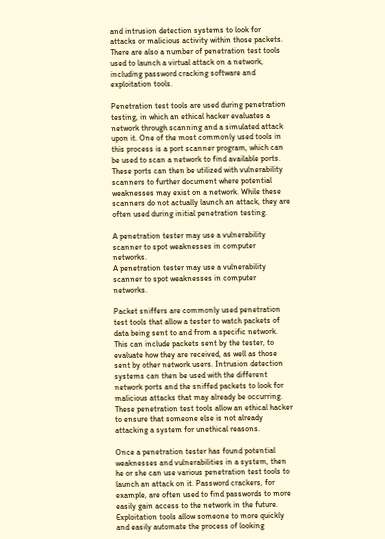and intrusion detection systems to look for attacks or malicious activity within those packets. There are also a number of penetration test tools used to launch a virtual attack on a network, including password cracking software and exploitation tools.

Penetration test tools are used during penetration testing, in which an ethical hacker evaluates a network through scanning and a simulated attack upon it. One of the most commonly used tools in this process is a port scanner program, which can be used to scan a network to find available ports. These ports can then be utilized with vulnerability scanners to further document where potential weaknesses may exist on a network. While these scanners do not actually launch an attack, they are often used during initial penetration testing.

A penetration tester may use a vulnerability scanner to spot weaknesses in computer networks.
A penetration tester may use a vulnerability scanner to spot weaknesses in computer networks.

Packet sniffers are commonly used penetration test tools that allow a tester to watch packets of data being sent to and from a specific network. This can include packets sent by the tester, to evaluate how they are received, as well as those sent by other network users. Intrusion detection systems can then be used with the different network ports and the sniffed packets to look for malicious attacks that may already be occurring. These penetration test tools allow an ethical hacker to ensure that someone else is not already attacking a system for unethical reasons.

Once a penetration tester has found potential weaknesses and vulnerabilities in a system, then he or she can use various penetration test tools to launch an attack on it. Password crackers, for example, are often used to find passwords to more easily gain access to the network in the future. Exploitation tools allow someone to more quickly and easily automate the process of looking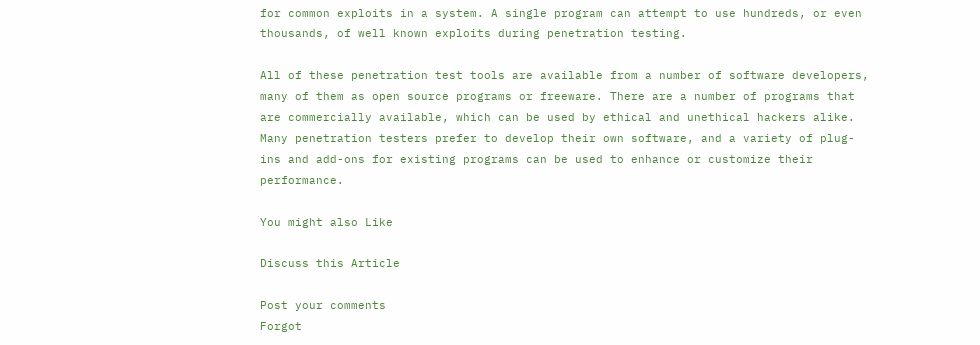for common exploits in a system. A single program can attempt to use hundreds, or even thousands, of well known exploits during penetration testing.

All of these penetration test tools are available from a number of software developers, many of them as open source programs or freeware. There are a number of programs that are commercially available, which can be used by ethical and unethical hackers alike. Many penetration testers prefer to develop their own software, and a variety of plug-ins and add-ons for existing programs can be used to enhance or customize their performance.

You might also Like

Discuss this Article

Post your comments
Forgot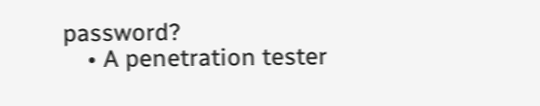password?
    • A penetration tester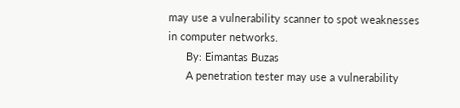may use a vulnerability scanner to spot weaknesses in computer networks.
      By: Eimantas Buzas
      A penetration tester may use a vulnerability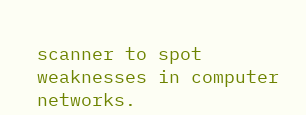scanner to spot weaknesses in computer networks.